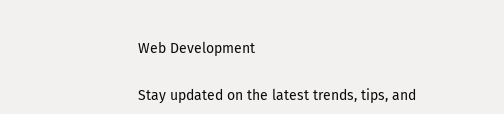Web Development

Stay updated on the latest trends, tips, and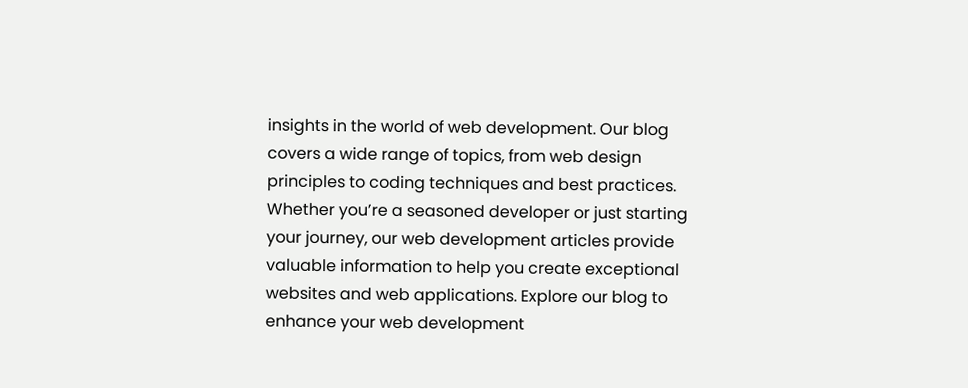insights in the world of web development. Our blog covers a wide range of topics, from web design principles to coding techniques and best practices. Whether you’re a seasoned developer or just starting your journey, our web development articles provide valuable information to help you create exceptional websites and web applications. Explore our blog to enhance your web development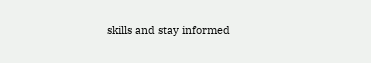skills and stay informed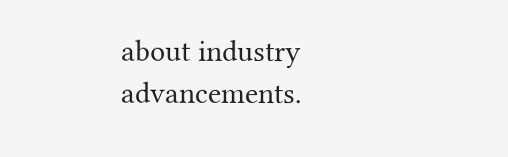about industry advancements.